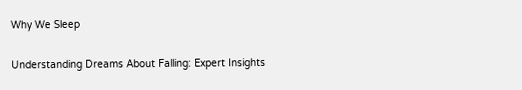Why We Sleep

Understanding Dreams About Falling: Expert Insights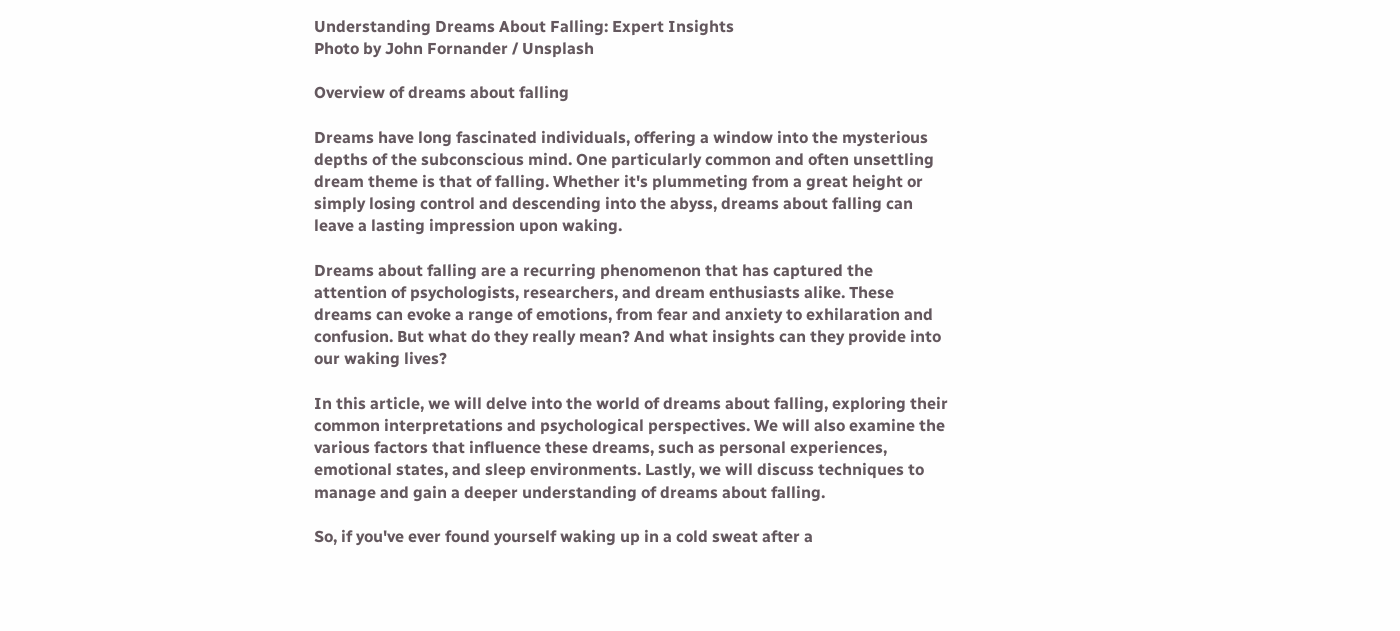Understanding Dreams About Falling: Expert Insights
Photo by John Fornander / Unsplash

Overview of dreams about falling

Dreams have long fascinated individuals, offering a window into the mysterious depths of the subconscious mind. One particularly common and often unsettling dream theme is that of falling. Whether it's plummeting from a great height or simply losing control and descending into the abyss, dreams about falling can leave a lasting impression upon waking.

Dreams about falling are a recurring phenomenon that has captured the attention of psychologists, researchers, and dream enthusiasts alike. These dreams can evoke a range of emotions, from fear and anxiety to exhilaration and confusion. But what do they really mean? And what insights can they provide into our waking lives?

In this article, we will delve into the world of dreams about falling, exploring their common interpretations and psychological perspectives. We will also examine the various factors that influence these dreams, such as personal experiences, emotional states, and sleep environments. Lastly, we will discuss techniques to manage and gain a deeper understanding of dreams about falling.

So, if you've ever found yourself waking up in a cold sweat after a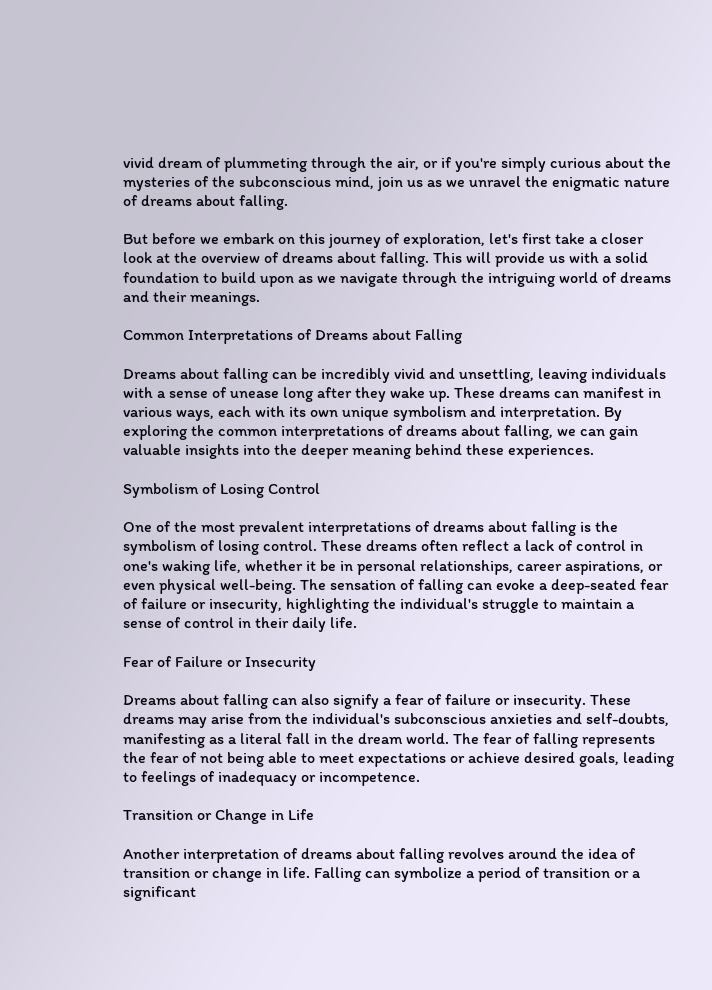vivid dream of plummeting through the air, or if you're simply curious about the mysteries of the subconscious mind, join us as we unravel the enigmatic nature of dreams about falling.

But before we embark on this journey of exploration, let's first take a closer look at the overview of dreams about falling. This will provide us with a solid foundation to build upon as we navigate through the intriguing world of dreams and their meanings.

Common Interpretations of Dreams about Falling

Dreams about falling can be incredibly vivid and unsettling, leaving individuals with a sense of unease long after they wake up. These dreams can manifest in various ways, each with its own unique symbolism and interpretation. By exploring the common interpretations of dreams about falling, we can gain valuable insights into the deeper meaning behind these experiences.

Symbolism of Losing Control

One of the most prevalent interpretations of dreams about falling is the symbolism of losing control. These dreams often reflect a lack of control in one's waking life, whether it be in personal relationships, career aspirations, or even physical well-being. The sensation of falling can evoke a deep-seated fear of failure or insecurity, highlighting the individual's struggle to maintain a sense of control in their daily life.

Fear of Failure or Insecurity

Dreams about falling can also signify a fear of failure or insecurity. These dreams may arise from the individual's subconscious anxieties and self-doubts, manifesting as a literal fall in the dream world. The fear of falling represents the fear of not being able to meet expectations or achieve desired goals, leading to feelings of inadequacy or incompetence.

Transition or Change in Life

Another interpretation of dreams about falling revolves around the idea of transition or change in life. Falling can symbolize a period of transition or a significant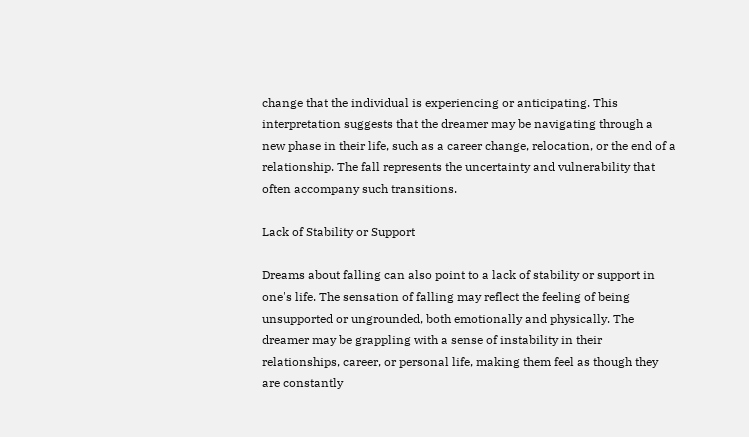change that the individual is experiencing or anticipating. This interpretation suggests that the dreamer may be navigating through a new phase in their life, such as a career change, relocation, or the end of a relationship. The fall represents the uncertainty and vulnerability that often accompany such transitions.

Lack of Stability or Support

Dreams about falling can also point to a lack of stability or support in one's life. The sensation of falling may reflect the feeling of being unsupported or ungrounded, both emotionally and physically. The dreamer may be grappling with a sense of instability in their relationships, career, or personal life, making them feel as though they are constantly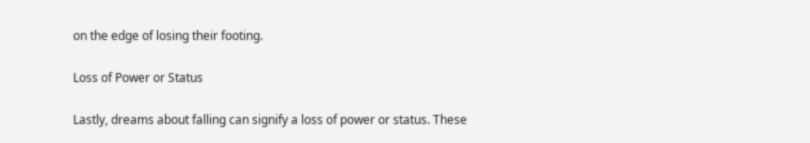on the edge of losing their footing.

Loss of Power or Status

Lastly, dreams about falling can signify a loss of power or status. These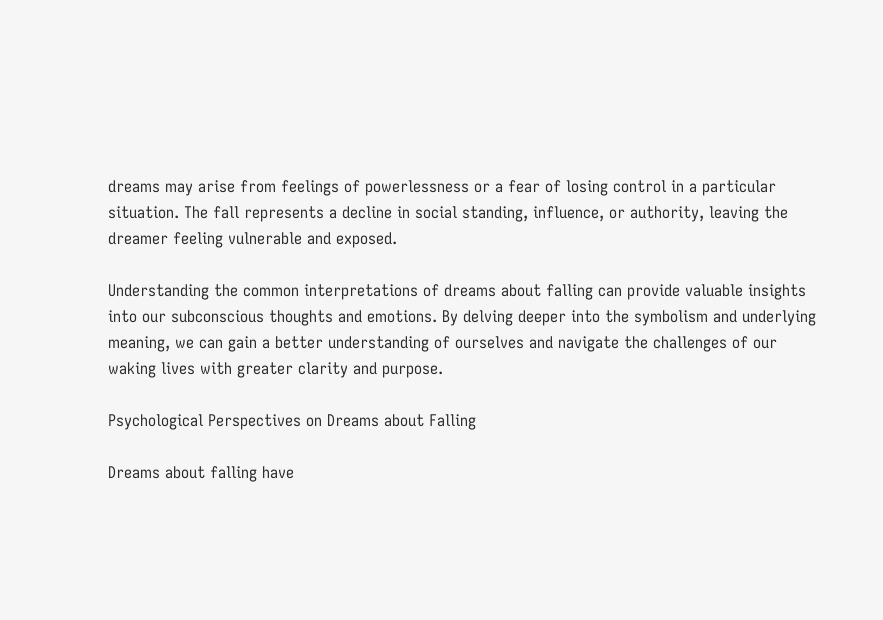dreams may arise from feelings of powerlessness or a fear of losing control in a particular situation. The fall represents a decline in social standing, influence, or authority, leaving the dreamer feeling vulnerable and exposed.

Understanding the common interpretations of dreams about falling can provide valuable insights into our subconscious thoughts and emotions. By delving deeper into the symbolism and underlying meaning, we can gain a better understanding of ourselves and navigate the challenges of our waking lives with greater clarity and purpose.

Psychological Perspectives on Dreams about Falling

Dreams about falling have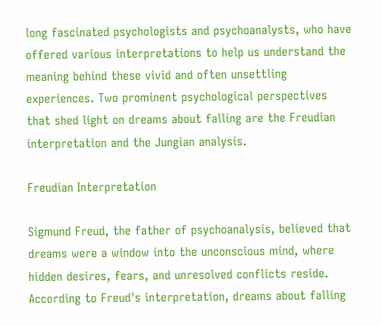long fascinated psychologists and psychoanalysts, who have offered various interpretations to help us understand the meaning behind these vivid and often unsettling experiences. Two prominent psychological perspectives that shed light on dreams about falling are the Freudian interpretation and the Jungian analysis.

Freudian Interpretation

Sigmund Freud, the father of psychoanalysis, believed that dreams were a window into the unconscious mind, where hidden desires, fears, and unresolved conflicts reside. According to Freud's interpretation, dreams about falling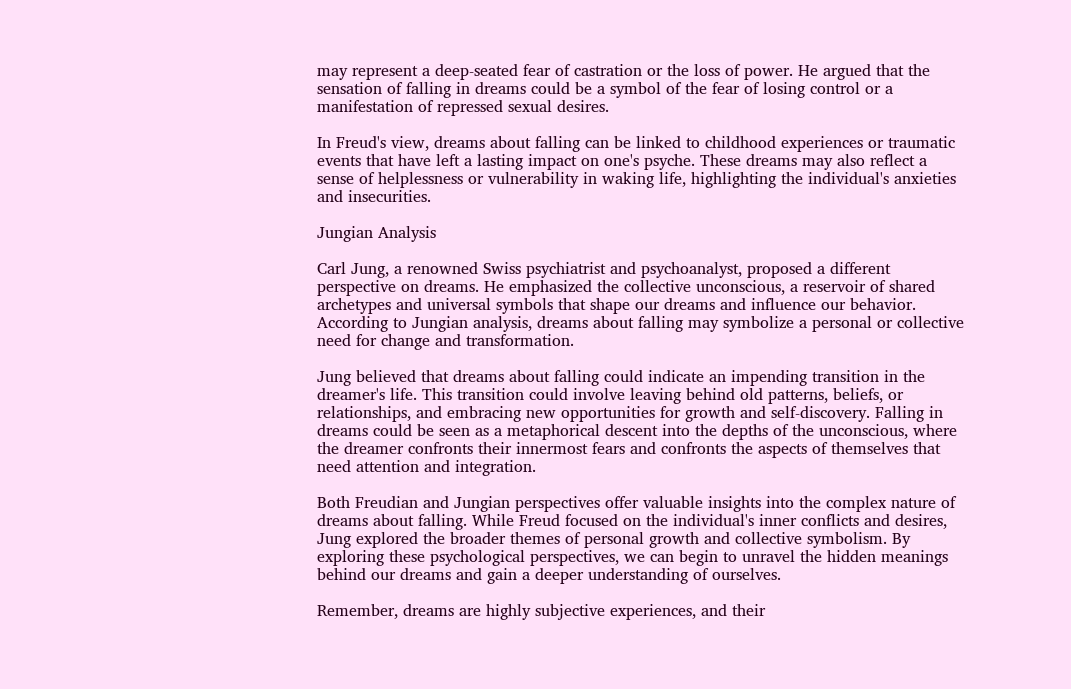may represent a deep-seated fear of castration or the loss of power. He argued that the sensation of falling in dreams could be a symbol of the fear of losing control or a manifestation of repressed sexual desires.

In Freud's view, dreams about falling can be linked to childhood experiences or traumatic events that have left a lasting impact on one's psyche. These dreams may also reflect a sense of helplessness or vulnerability in waking life, highlighting the individual's anxieties and insecurities.

Jungian Analysis

Carl Jung, a renowned Swiss psychiatrist and psychoanalyst, proposed a different perspective on dreams. He emphasized the collective unconscious, a reservoir of shared archetypes and universal symbols that shape our dreams and influence our behavior. According to Jungian analysis, dreams about falling may symbolize a personal or collective need for change and transformation.

Jung believed that dreams about falling could indicate an impending transition in the dreamer's life. This transition could involve leaving behind old patterns, beliefs, or relationships, and embracing new opportunities for growth and self-discovery. Falling in dreams could be seen as a metaphorical descent into the depths of the unconscious, where the dreamer confronts their innermost fears and confronts the aspects of themselves that need attention and integration.

Both Freudian and Jungian perspectives offer valuable insights into the complex nature of dreams about falling. While Freud focused on the individual's inner conflicts and desires, Jung explored the broader themes of personal growth and collective symbolism. By exploring these psychological perspectives, we can begin to unravel the hidden meanings behind our dreams and gain a deeper understanding of ourselves.

Remember, dreams are highly subjective experiences, and their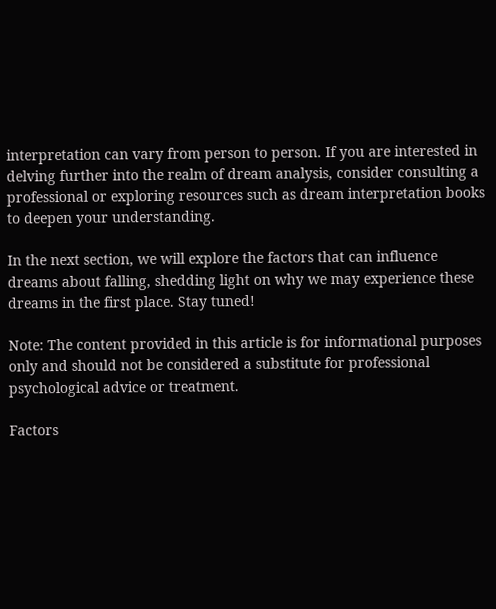interpretation can vary from person to person. If you are interested in delving further into the realm of dream analysis, consider consulting a professional or exploring resources such as dream interpretation books to deepen your understanding.

In the next section, we will explore the factors that can influence dreams about falling, shedding light on why we may experience these dreams in the first place. Stay tuned!

Note: The content provided in this article is for informational purposes only and should not be considered a substitute for professional psychological advice or treatment.

Factors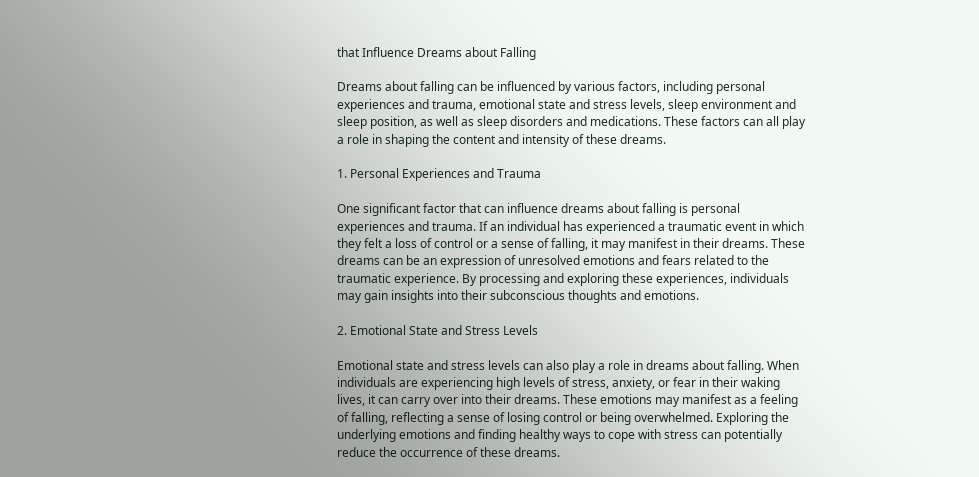that Influence Dreams about Falling

Dreams about falling can be influenced by various factors, including personal experiences and trauma, emotional state and stress levels, sleep environment and sleep position, as well as sleep disorders and medications. These factors can all play a role in shaping the content and intensity of these dreams.

1. Personal Experiences and Trauma

One significant factor that can influence dreams about falling is personal experiences and trauma. If an individual has experienced a traumatic event in which they felt a loss of control or a sense of falling, it may manifest in their dreams. These dreams can be an expression of unresolved emotions and fears related to the traumatic experience. By processing and exploring these experiences, individuals may gain insights into their subconscious thoughts and emotions.

2. Emotional State and Stress Levels

Emotional state and stress levels can also play a role in dreams about falling. When individuals are experiencing high levels of stress, anxiety, or fear in their waking lives, it can carry over into their dreams. These emotions may manifest as a feeling of falling, reflecting a sense of losing control or being overwhelmed. Exploring the underlying emotions and finding healthy ways to cope with stress can potentially reduce the occurrence of these dreams.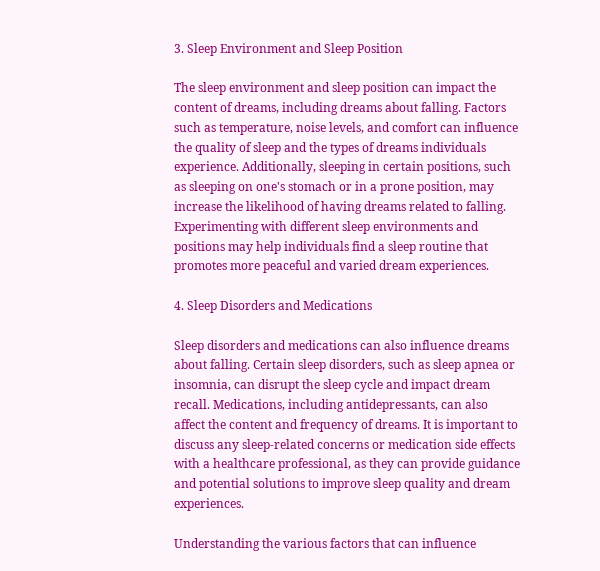3. Sleep Environment and Sleep Position

The sleep environment and sleep position can impact the content of dreams, including dreams about falling. Factors such as temperature, noise levels, and comfort can influence the quality of sleep and the types of dreams individuals experience. Additionally, sleeping in certain positions, such as sleeping on one's stomach or in a prone position, may increase the likelihood of having dreams related to falling. Experimenting with different sleep environments and positions may help individuals find a sleep routine that promotes more peaceful and varied dream experiences.

4. Sleep Disorders and Medications

Sleep disorders and medications can also influence dreams about falling. Certain sleep disorders, such as sleep apnea or insomnia, can disrupt the sleep cycle and impact dream recall. Medications, including antidepressants, can also affect the content and frequency of dreams. It is important to discuss any sleep-related concerns or medication side effects with a healthcare professional, as they can provide guidance and potential solutions to improve sleep quality and dream experiences.

Understanding the various factors that can influence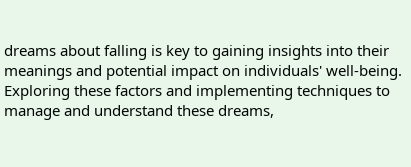dreams about falling is key to gaining insights into their meanings and potential impact on individuals' well-being. Exploring these factors and implementing techniques to manage and understand these dreams,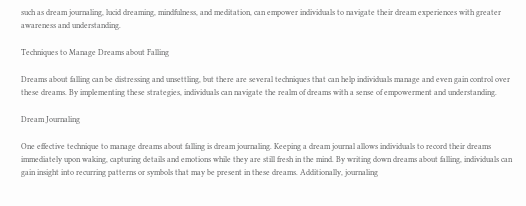such as dream journaling, lucid dreaming, mindfulness, and meditation, can empower individuals to navigate their dream experiences with greater awareness and understanding.

Techniques to Manage Dreams about Falling

Dreams about falling can be distressing and unsettling, but there are several techniques that can help individuals manage and even gain control over these dreams. By implementing these strategies, individuals can navigate the realm of dreams with a sense of empowerment and understanding.

Dream Journaling

One effective technique to manage dreams about falling is dream journaling. Keeping a dream journal allows individuals to record their dreams immediately upon waking, capturing details and emotions while they are still fresh in the mind. By writing down dreams about falling, individuals can gain insight into recurring patterns or symbols that may be present in these dreams. Additionally, journaling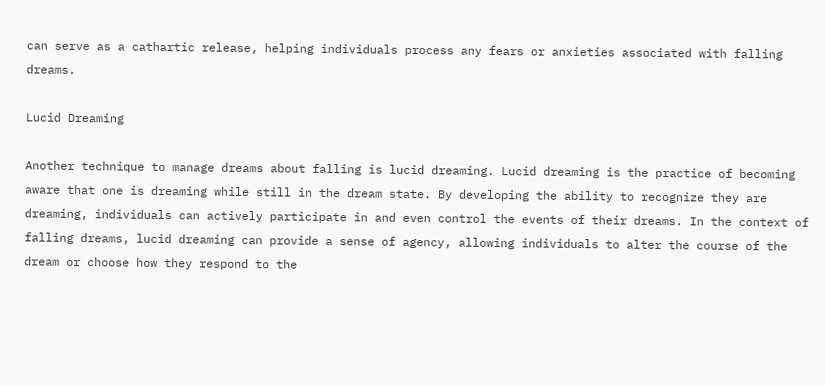can serve as a cathartic release, helping individuals process any fears or anxieties associated with falling dreams.

Lucid Dreaming

Another technique to manage dreams about falling is lucid dreaming. Lucid dreaming is the practice of becoming aware that one is dreaming while still in the dream state. By developing the ability to recognize they are dreaming, individuals can actively participate in and even control the events of their dreams. In the context of falling dreams, lucid dreaming can provide a sense of agency, allowing individuals to alter the course of the dream or choose how they respond to the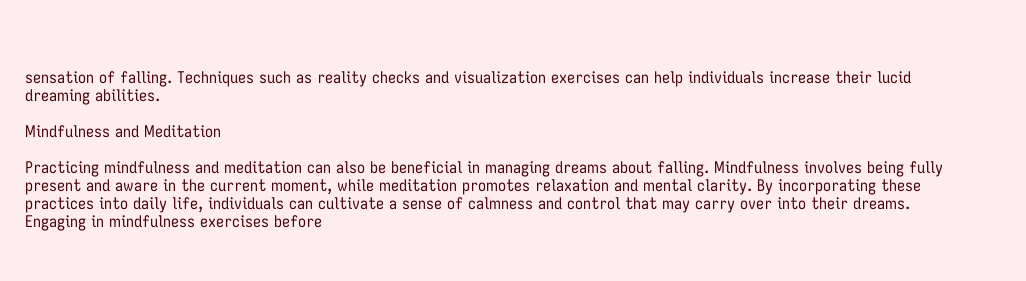sensation of falling. Techniques such as reality checks and visualization exercises can help individuals increase their lucid dreaming abilities.

Mindfulness and Meditation

Practicing mindfulness and meditation can also be beneficial in managing dreams about falling. Mindfulness involves being fully present and aware in the current moment, while meditation promotes relaxation and mental clarity. By incorporating these practices into daily life, individuals can cultivate a sense of calmness and control that may carry over into their dreams. Engaging in mindfulness exercises before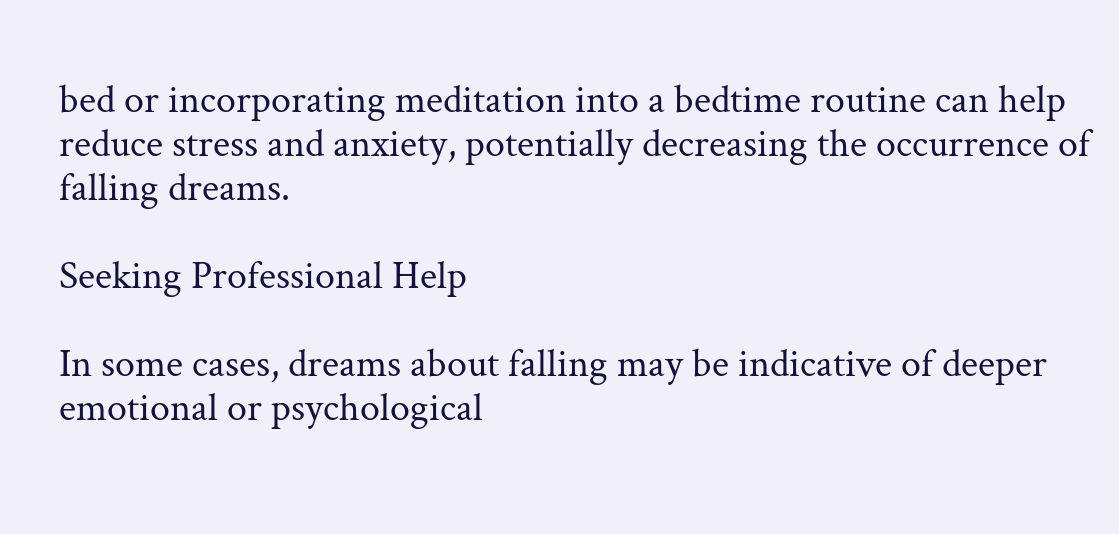bed or incorporating meditation into a bedtime routine can help reduce stress and anxiety, potentially decreasing the occurrence of falling dreams.

Seeking Professional Help

In some cases, dreams about falling may be indicative of deeper emotional or psychological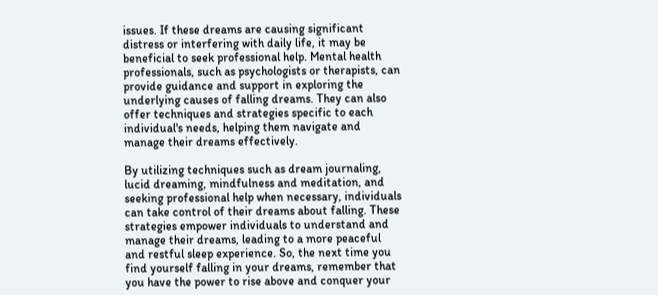issues. If these dreams are causing significant distress or interfering with daily life, it may be beneficial to seek professional help. Mental health professionals, such as psychologists or therapists, can provide guidance and support in exploring the underlying causes of falling dreams. They can also offer techniques and strategies specific to each individual's needs, helping them navigate and manage their dreams effectively.

By utilizing techniques such as dream journaling, lucid dreaming, mindfulness and meditation, and seeking professional help when necessary, individuals can take control of their dreams about falling. These strategies empower individuals to understand and manage their dreams, leading to a more peaceful and restful sleep experience. So, the next time you find yourself falling in your dreams, remember that you have the power to rise above and conquer your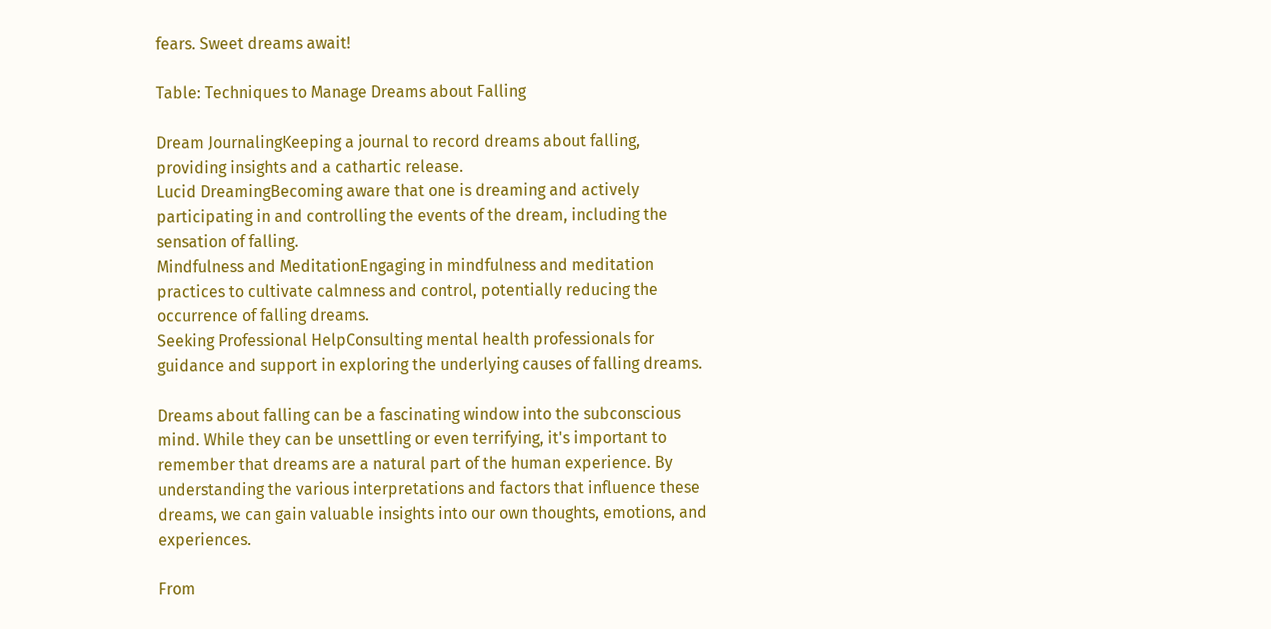fears. Sweet dreams await!

Table: Techniques to Manage Dreams about Falling

Dream JournalingKeeping a journal to record dreams about falling, providing insights and a cathartic release.
Lucid DreamingBecoming aware that one is dreaming and actively participating in and controlling the events of the dream, including the sensation of falling.
Mindfulness and MeditationEngaging in mindfulness and meditation practices to cultivate calmness and control, potentially reducing the occurrence of falling dreams.
Seeking Professional HelpConsulting mental health professionals for guidance and support in exploring the underlying causes of falling dreams.

Dreams about falling can be a fascinating window into the subconscious mind. While they can be unsettling or even terrifying, it's important to remember that dreams are a natural part of the human experience. By understanding the various interpretations and factors that influence these dreams, we can gain valuable insights into our own thoughts, emotions, and experiences.

From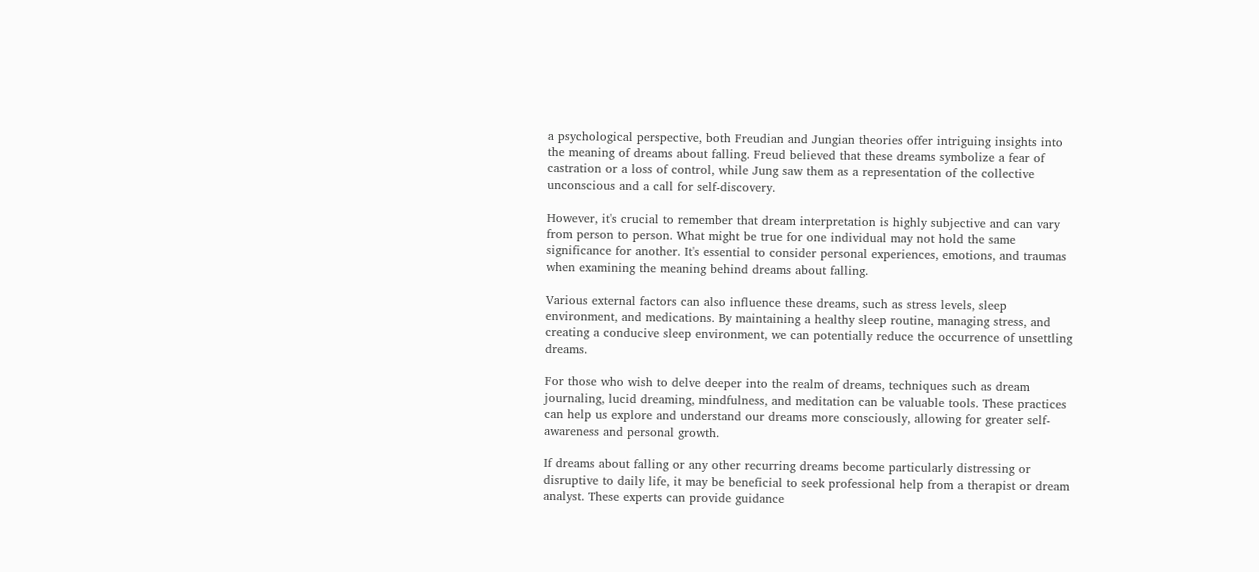a psychological perspective, both Freudian and Jungian theories offer intriguing insights into the meaning of dreams about falling. Freud believed that these dreams symbolize a fear of castration or a loss of control, while Jung saw them as a representation of the collective unconscious and a call for self-discovery.

However, it's crucial to remember that dream interpretation is highly subjective and can vary from person to person. What might be true for one individual may not hold the same significance for another. It's essential to consider personal experiences, emotions, and traumas when examining the meaning behind dreams about falling.

Various external factors can also influence these dreams, such as stress levels, sleep environment, and medications. By maintaining a healthy sleep routine, managing stress, and creating a conducive sleep environment, we can potentially reduce the occurrence of unsettling dreams.

For those who wish to delve deeper into the realm of dreams, techniques such as dream journaling, lucid dreaming, mindfulness, and meditation can be valuable tools. These practices can help us explore and understand our dreams more consciously, allowing for greater self-awareness and personal growth.

If dreams about falling or any other recurring dreams become particularly distressing or disruptive to daily life, it may be beneficial to seek professional help from a therapist or dream analyst. These experts can provide guidance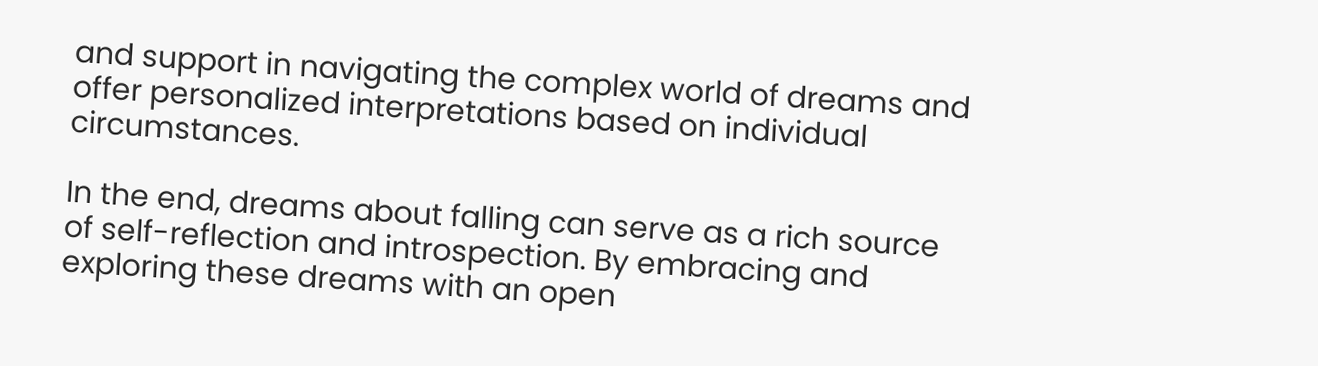and support in navigating the complex world of dreams and offer personalized interpretations based on individual circumstances.

In the end, dreams about falling can serve as a rich source of self-reflection and introspection. By embracing and exploring these dreams with an open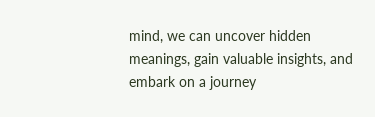mind, we can uncover hidden meanings, gain valuable insights, and embark on a journey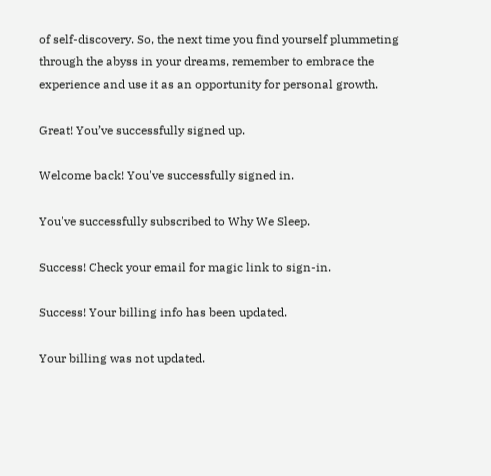of self-discovery. So, the next time you find yourself plummeting through the abyss in your dreams, remember to embrace the experience and use it as an opportunity for personal growth.

Great! You’ve successfully signed up.

Welcome back! You've successfully signed in.

You've successfully subscribed to Why We Sleep.

Success! Check your email for magic link to sign-in.

Success! Your billing info has been updated.

Your billing was not updated.